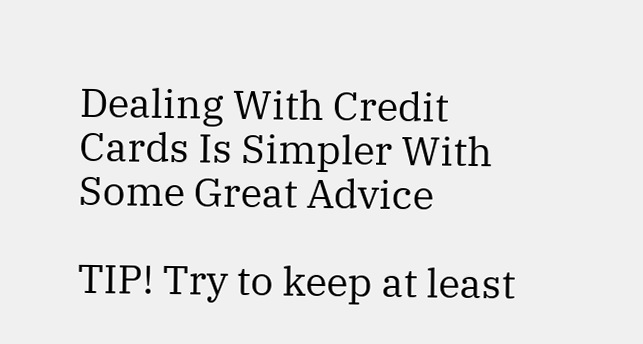Dealing With Credit Cards Is Simpler With Some Great Advice

TIP! Try to keep at least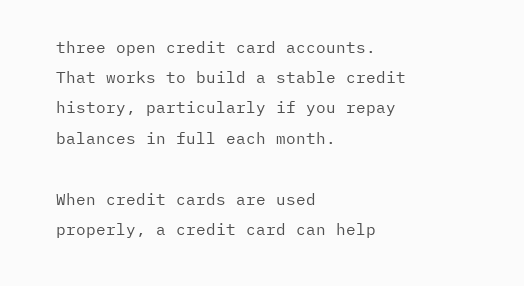three open credit card accounts. That works to build a stable credit history, particularly if you repay balances in full each month.

When credit cards are used properly, a credit card can help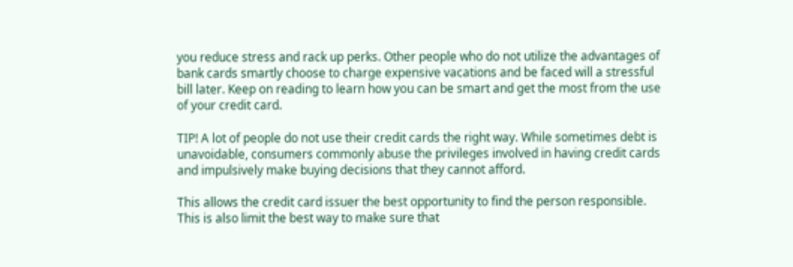you reduce stress and rack up perks. Other people who do not utilize the advantages of bank cards smartly choose to charge expensive vacations and be faced will a stressful bill later. Keep on reading to learn how you can be smart and get the most from the use of your credit card.

TIP! A lot of people do not use their credit cards the right way. While sometimes debt is unavoidable, consumers commonly abuse the privileges involved in having credit cards and impulsively make buying decisions that they cannot afford.

This allows the credit card issuer the best opportunity to find the person responsible. This is also limit the best way to make sure that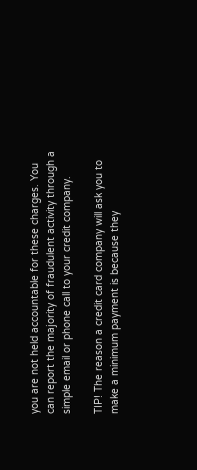you are not held accountable for these charges. You can report the majority of fraudulent activity through a simple email or phone call to your credit company.

TIP! The reason a credit card company will ask you to make a minimum payment is because they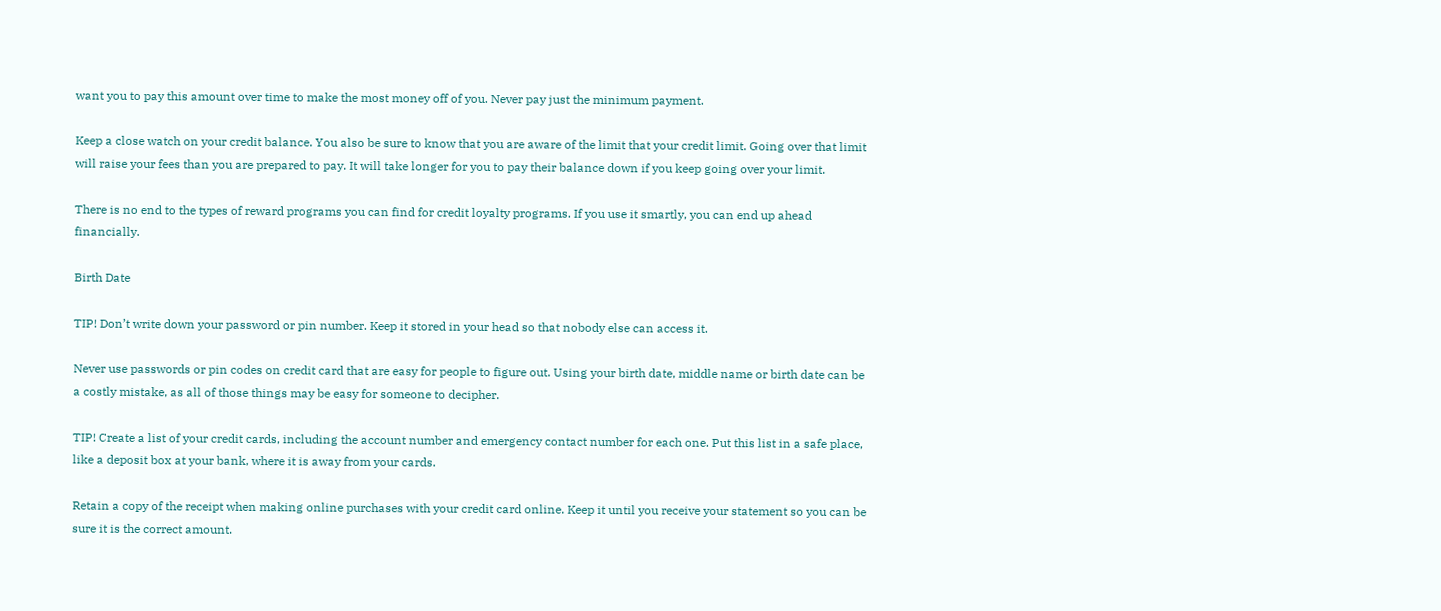want you to pay this amount over time to make the most money off of you. Never pay just the minimum payment.

Keep a close watch on your credit balance. You also be sure to know that you are aware of the limit that your credit limit. Going over that limit will raise your fees than you are prepared to pay. It will take longer for you to pay their balance down if you keep going over your limit.

There is no end to the types of reward programs you can find for credit loyalty programs. If you use it smartly, you can end up ahead financially.

Birth Date

TIP! Don’t write down your password or pin number. Keep it stored in your head so that nobody else can access it.

Never use passwords or pin codes on credit card that are easy for people to figure out. Using your birth date, middle name or birth date can be a costly mistake, as all of those things may be easy for someone to decipher.

TIP! Create a list of your credit cards, including the account number and emergency contact number for each one. Put this list in a safe place, like a deposit box at your bank, where it is away from your cards.

Retain a copy of the receipt when making online purchases with your credit card online. Keep it until you receive your statement so you can be sure it is the correct amount.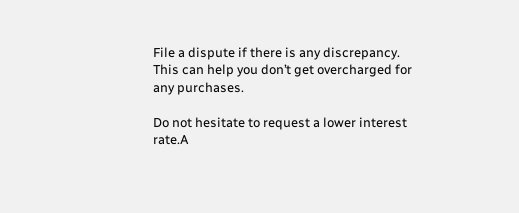File a dispute if there is any discrepancy. This can help you don’t get overcharged for any purchases.

Do not hesitate to request a lower interest rate.A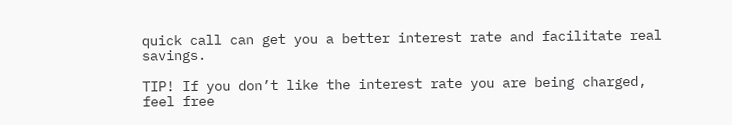quick call can get you a better interest rate and facilitate real savings.

TIP! If you don’t like the interest rate you are being charged, feel free